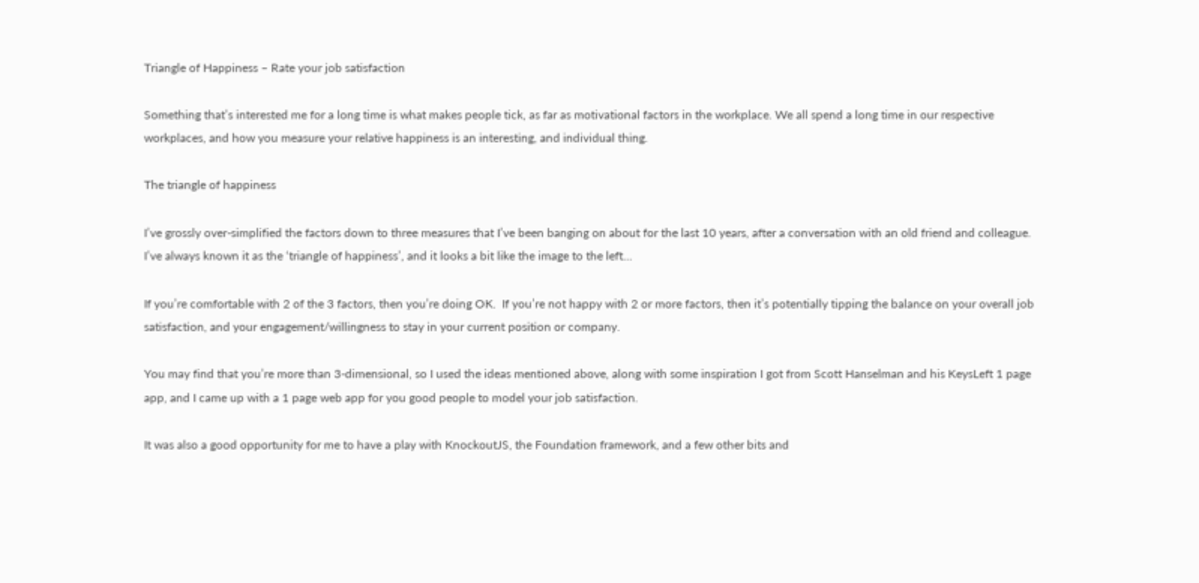Triangle of Happiness – Rate your job satisfaction

Something that’s interested me for a long time is what makes people tick, as far as motivational factors in the workplace. We all spend a long time in our respective workplaces, and how you measure your relative happiness is an interesting, and individual thing.

The triangle of happiness

I’ve grossly over-simplified the factors down to three measures that I’ve been banging on about for the last 10 years, after a conversation with an old friend and colleague. I’ve always known it as the ‘triangle of happiness’, and it looks a bit like the image to the left…

If you’re comfortable with 2 of the 3 factors, then you’re doing OK.  If you’re not happy with 2 or more factors, then it’s potentially tipping the balance on your overall job satisfaction, and your engagement/willingness to stay in your current position or company.

You may find that you’re more than 3-dimensional, so I used the ideas mentioned above, along with some inspiration I got from Scott Hanselman and his KeysLeft 1 page app, and I came up with a 1 page web app for you good people to model your job satisfaction.

It was also a good opportunity for me to have a play with KnockoutJS, the Foundation framework, and a few other bits and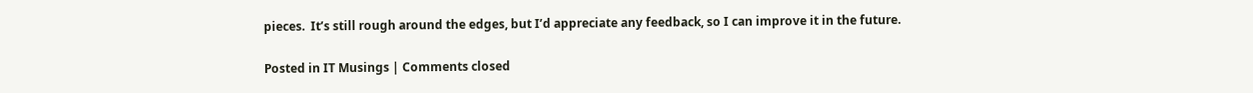pieces.  It’s still rough around the edges, but I’d appreciate any feedback, so I can improve it in the future.

Posted in IT Musings | Comments closed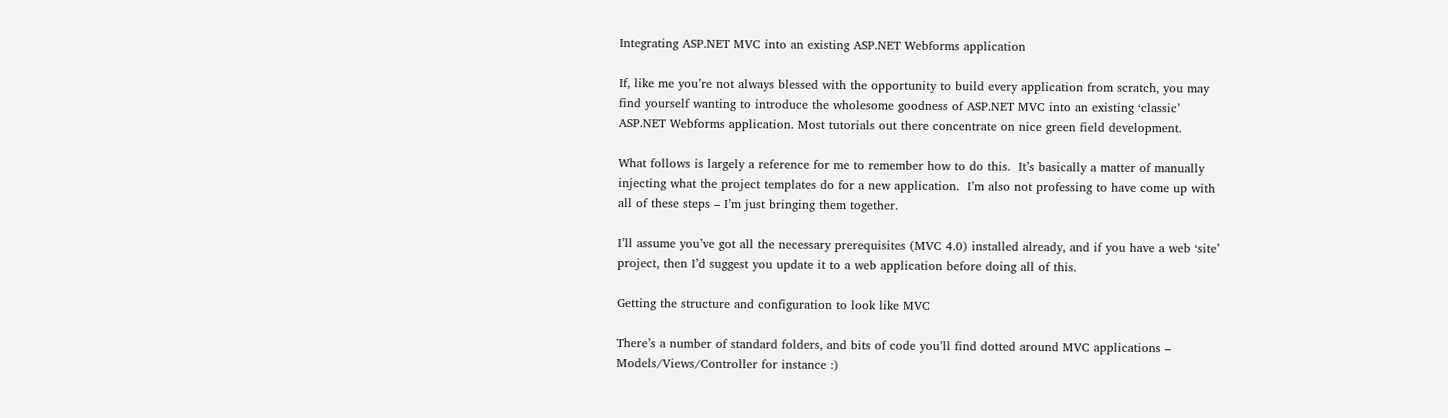Integrating ASP.NET MVC into an existing ASP.NET Webforms application

If, like me you’re not always blessed with the opportunity to build every application from scratch, you may find yourself wanting to introduce the wholesome goodness of ASP.NET MVC into an existing ‘classic’ ASP.NET Webforms application. Most tutorials out there concentrate on nice green field development.

What follows is largely a reference for me to remember how to do this.  It’s basically a matter of manually injecting what the project templates do for a new application.  I’m also not professing to have come up with all of these steps – I’m just bringing them together.

I’ll assume you’ve got all the necessary prerequisites (MVC 4.0) installed already, and if you have a web ‘site’ project, then I’d suggest you update it to a web application before doing all of this.

Getting the structure and configuration to look like MVC

There’s a number of standard folders, and bits of code you’ll find dotted around MVC applications – Models/Views/Controller for instance :)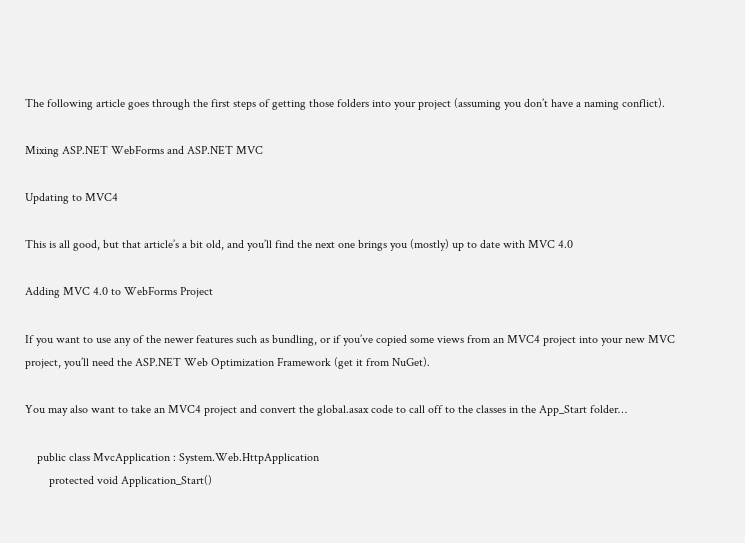The following article goes through the first steps of getting those folders into your project (assuming you don’t have a naming conflict).

Mixing ASP.NET WebForms and ASP.NET MVC

Updating to MVC4

This is all good, but that article’s a bit old, and you’ll find the next one brings you (mostly) up to date with MVC 4.0

Adding MVC 4.0 to WebForms Project

If you want to use any of the newer features such as bundling, or if you’ve copied some views from an MVC4 project into your new MVC project, you’ll need the ASP.NET Web Optimization Framework (get it from NuGet).

You may also want to take an MVC4 project and convert the global.asax code to call off to the classes in the App_Start folder…

    public class MvcApplication : System.Web.HttpApplication
        protected void Application_Start()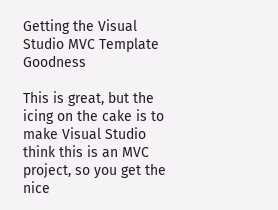Getting the Visual Studio MVC Template Goodness

This is great, but the icing on the cake is to make Visual Studio think this is an MVC project, so you get the nice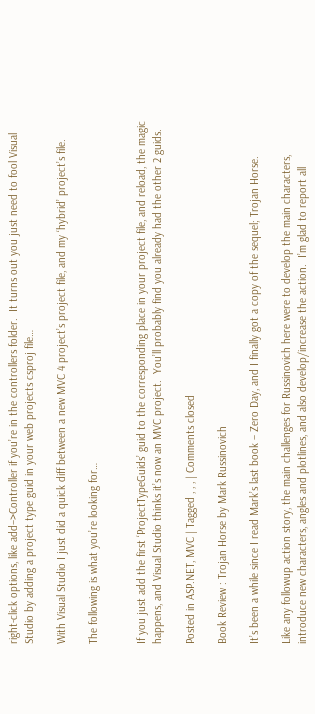right-click options, like add–>Controller if you’re in the controllers folder.  It turns out you just need to fool Visual Studio by adding a project type guid in your web projects csproj file…

With Visual Studio I just did a quick diff between a new MVC 4 project’s project file, and my ‘hybrid’ project’s file.

The following is what you’re looking for…


If you just add the first ‘ProjectTypeGuids’ guid to the corresponding place in your project file, and reload, the magic happens, and Visual Studio thinks it’s now an MVC project.  You’ll probably find you already had the other 2 guids.

Posted in ASP.NET, MVC | Tagged , , , | Comments closed

Book Review : Trojan Horse by Mark Russinovich

It’s been a while since I read Mark’s last book – Zero Day, and I finally got a copy of the sequel; Trojan Horse.

Like any followup action story, the main challenges for Russinovich here were to develop the main characters, introduce new characters, angles and plotlines, and also develop/increase the action.  I’m glad to report all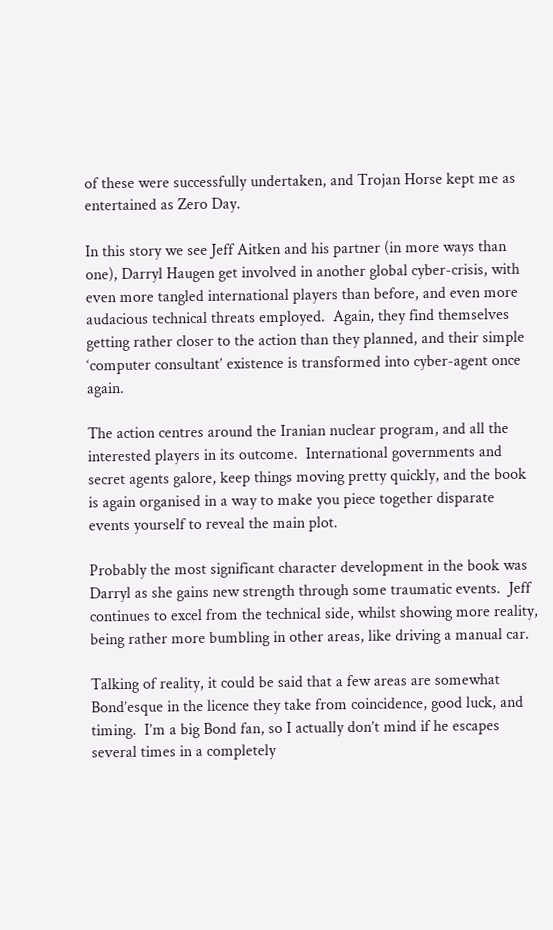of these were successfully undertaken, and Trojan Horse kept me as entertained as Zero Day.

In this story we see Jeff Aitken and his partner (in more ways than one), Darryl Haugen get involved in another global cyber-crisis, with even more tangled international players than before, and even more audacious technical threats employed.  Again, they find themselves getting rather closer to the action than they planned, and their simple ‘computer consultant’ existence is transformed into cyber-agent once again.

The action centres around the Iranian nuclear program, and all the interested players in its outcome.  International governments and secret agents galore, keep things moving pretty quickly, and the book is again organised in a way to make you piece together disparate events yourself to reveal the main plot.

Probably the most significant character development in the book was Darryl as she gains new strength through some traumatic events.  Jeff continues to excel from the technical side, whilst showing more reality, being rather more bumbling in other areas, like driving a manual car.

Talking of reality, it could be said that a few areas are somewhat Bond’esque in the licence they take from coincidence, good luck, and timing.  I’m a big Bond fan, so I actually don’t mind if he escapes several times in a completely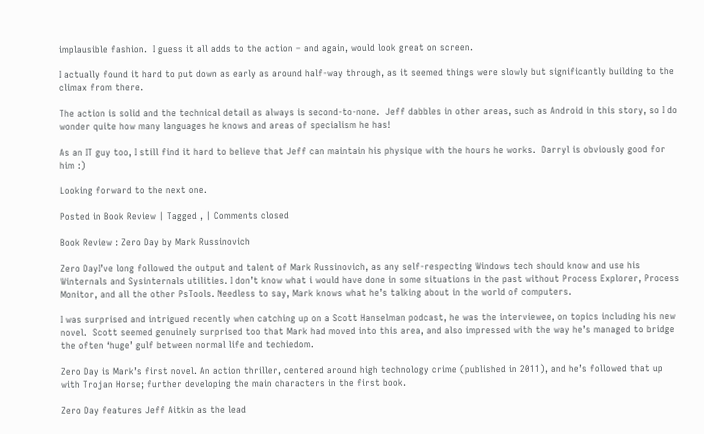implausible fashion.  I guess it all adds to the action – and again, would look great on screen.

I actually found it hard to put down as early as around half-way through, as it seemed things were slowly but significantly building to the climax from there.

The action is solid and the technical detail as always is second-to-none.  Jeff dabbles in other areas, such as Android in this story, so I do wonder quite how many languages he knows and areas of specialism he has!

As an IT guy too, I still find it hard to believe that Jeff can maintain his physique with the hours he works.  Darryl is obviously good for him :)

Looking forward to the next one.

Posted in Book Review | Tagged , | Comments closed

Book Review : Zero Day by Mark Russinovich

Zero DayI’ve long followed the output and talent of Mark Russinovich, as any self-respecting Windows tech should know and use his Winternals and Sysinternals utilities. I don’t know what i would have done in some situations in the past without Process Explorer, Process Monitor, and all the other PsTools. Needless to say, Mark knows what he’s talking about in the world of computers.

I was surprised and intrigued recently when catching up on a Scott Hanselman podcast, he was the interviewee, on topics including his new novel.  Scott seemed genuinely surprised too that Mark had moved into this area, and also impressed with the way he’s managed to bridge the often ‘huge’ gulf between normal life and techiedom.

Zero Day is Mark’s first novel. An action thriller, centered around high technology crime (published in 2011), and he’s followed that up with Trojan Horse; further developing the main characters in the first book.

Zero Day features Jeff Aitkin as the lead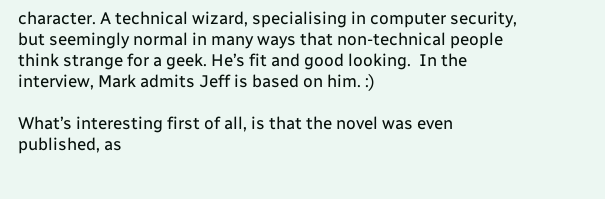character. A technical wizard, specialising in computer security, but seemingly normal in many ways that non-technical people think strange for a geek. He’s fit and good looking.  In the interview, Mark admits Jeff is based on him. :)

What’s interesting first of all, is that the novel was even published, as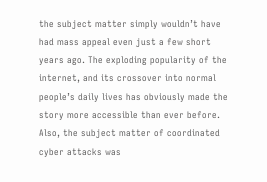the subject matter simply wouldn’t have had mass appeal even just a few short years ago. The exploding popularity of the internet, and its crossover into normal people’s daily lives has obviously made the story more accessible than ever before. Also, the subject matter of coordinated cyber attacks was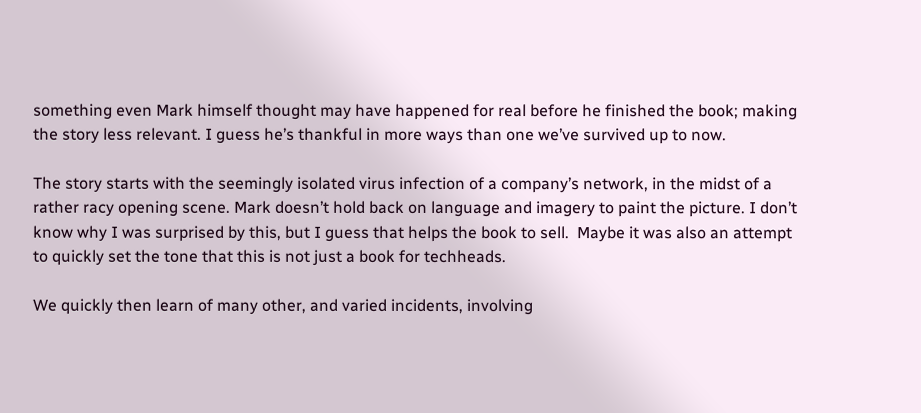something even Mark himself thought may have happened for real before he finished the book; making the story less relevant. I guess he’s thankful in more ways than one we’ve survived up to now.

The story starts with the seemingly isolated virus infection of a company’s network, in the midst of a rather racy opening scene. Mark doesn’t hold back on language and imagery to paint the picture. I don’t know why I was surprised by this, but I guess that helps the book to sell.  Maybe it was also an attempt to quickly set the tone that this is not just a book for techheads.

We quickly then learn of many other, and varied incidents, involving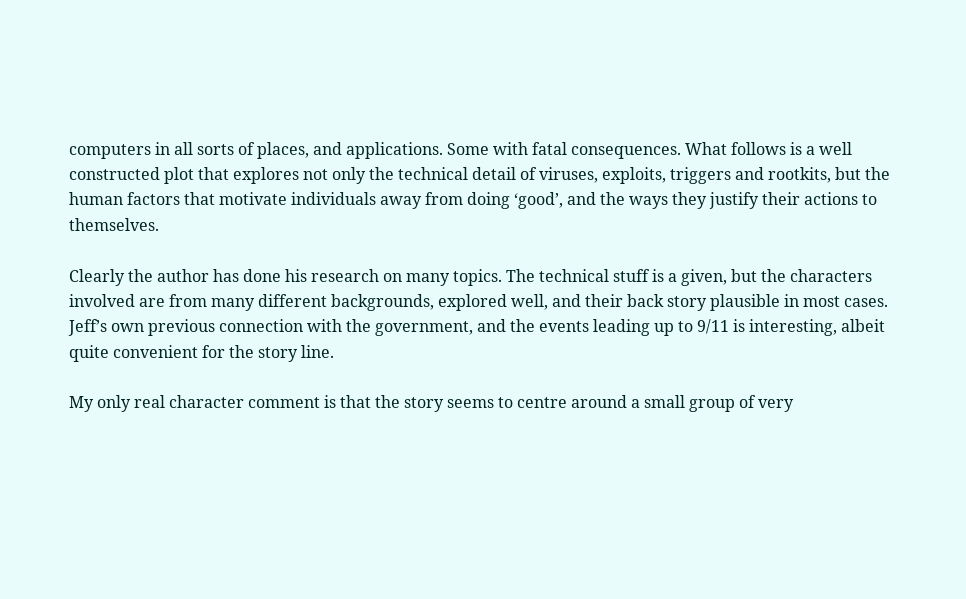computers in all sorts of places, and applications. Some with fatal consequences. What follows is a well constructed plot that explores not only the technical detail of viruses, exploits, triggers and rootkits, but the human factors that motivate individuals away from doing ‘good’, and the ways they justify their actions to themselves.

Clearly the author has done his research on many topics. The technical stuff is a given, but the characters involved are from many different backgrounds, explored well, and their back story plausible in most cases. Jeff’s own previous connection with the government, and the events leading up to 9/11 is interesting, albeit quite convenient for the story line.

My only real character comment is that the story seems to centre around a small group of very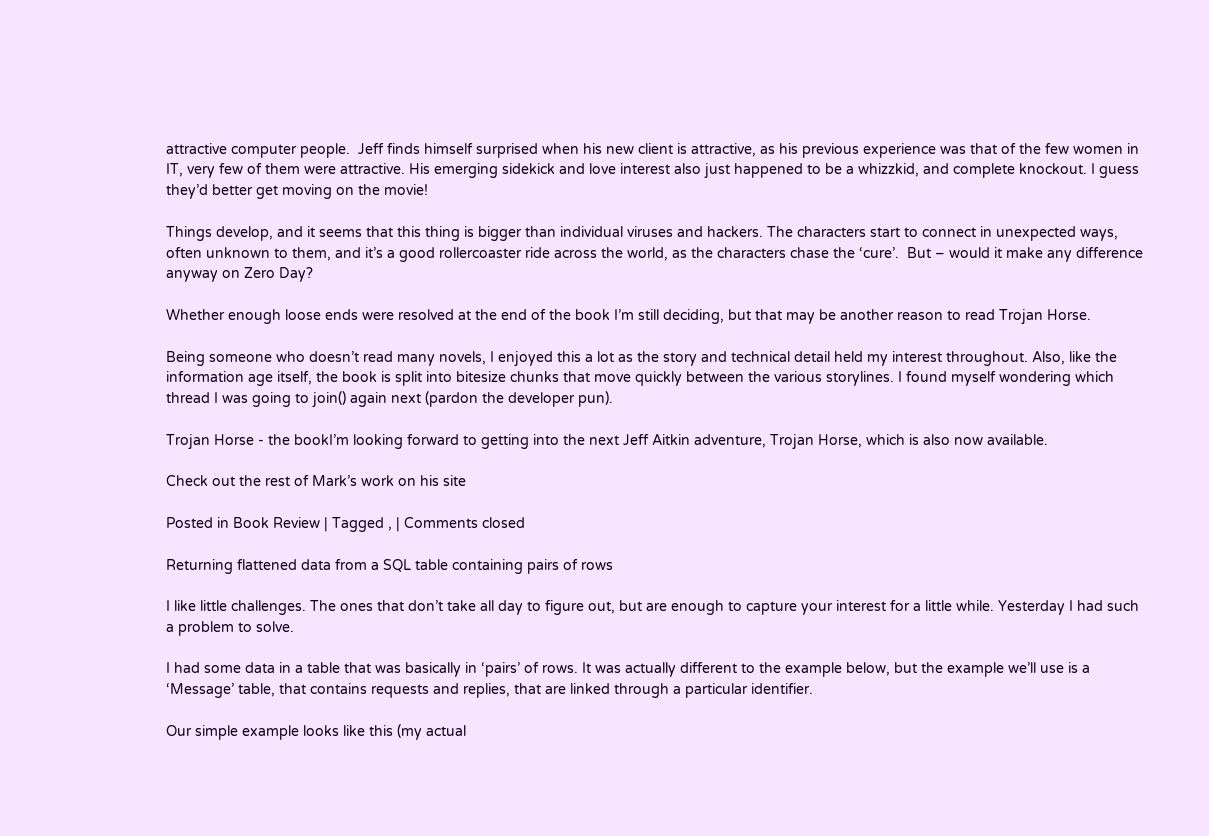attractive computer people.  Jeff finds himself surprised when his new client is attractive, as his previous experience was that of the few women in IT, very few of them were attractive. His emerging sidekick and love interest also just happened to be a whizzkid, and complete knockout. I guess they’d better get moving on the movie!

Things develop, and it seems that this thing is bigger than individual viruses and hackers. The characters start to connect in unexpected ways, often unknown to them, and it’s a good rollercoaster ride across the world, as the characters chase the ‘cure’.  But – would it make any difference anyway on Zero Day?

Whether enough loose ends were resolved at the end of the book I’m still deciding, but that may be another reason to read Trojan Horse.

Being someone who doesn’t read many novels, I enjoyed this a lot as the story and technical detail held my interest throughout. Also, like the information age itself, the book is split into bitesize chunks that move quickly between the various storylines. I found myself wondering which thread I was going to join() again next (pardon the developer pun).

Trojan Horse - the bookI’m looking forward to getting into the next Jeff Aitkin adventure, Trojan Horse, which is also now available.

Check out the rest of Mark’s work on his site

Posted in Book Review | Tagged , | Comments closed

Returning flattened data from a SQL table containing pairs of rows

I like little challenges. The ones that don’t take all day to figure out, but are enough to capture your interest for a little while. Yesterday I had such a problem to solve.

I had some data in a table that was basically in ‘pairs’ of rows. It was actually different to the example below, but the example we’ll use is a ‘Message’ table, that contains requests and replies, that are linked through a particular identifier.

Our simple example looks like this (my actual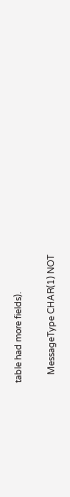table had more fields).

    MessageType CHAR(1) NOT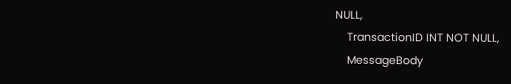NULL,
    TransactionID INT NOT NULL,
    MessageBody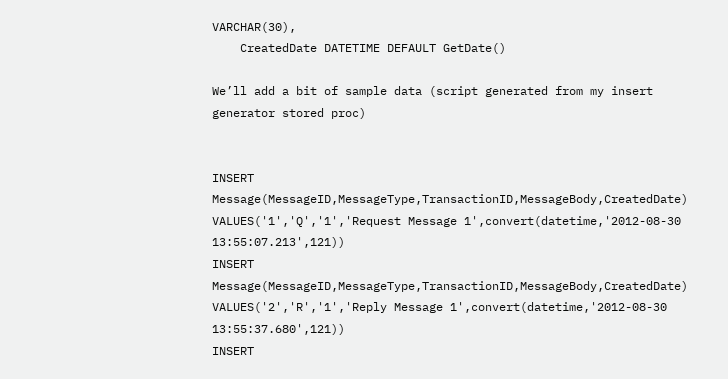VARCHAR(30),
    CreatedDate DATETIME DEFAULT GetDate()

We’ll add a bit of sample data (script generated from my insert generator stored proc)


INSERT Message(MessageID,MessageType,TransactionID,MessageBody,CreatedDate) VALUES('1','Q','1','Request Message 1',convert(datetime,'2012-08-30 13:55:07.213',121))
INSERT Message(MessageID,MessageType,TransactionID,MessageBody,CreatedDate) VALUES('2','R','1','Reply Message 1',convert(datetime,'2012-08-30 13:55:37.680',121))
INSERT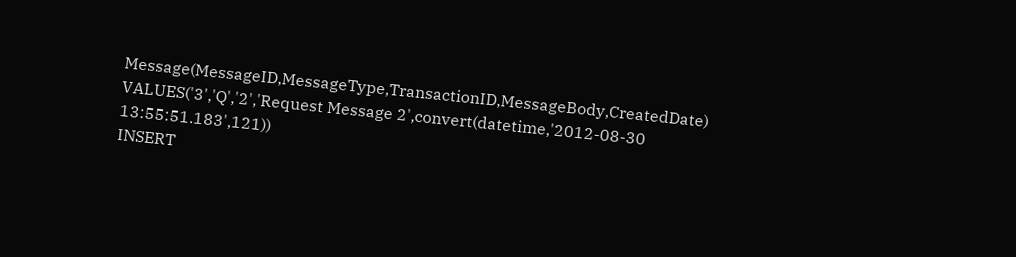Message(MessageID,MessageType,TransactionID,MessageBody,CreatedDate) VALUES('3','Q','2','Request Message 2',convert(datetime,'2012-08-30 13:55:51.183',121))
INSERT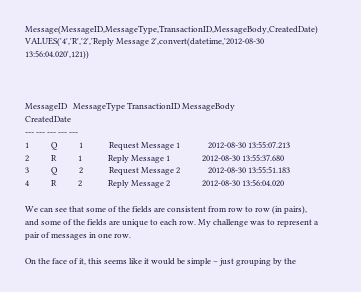Message(MessageID,MessageType,TransactionID,MessageBody,CreatedDate) VALUES('4','R','2','Reply Message 2',convert(datetime,'2012-08-30 13:56:04.020',121))



MessageID   MessageType TransactionID MessageBody                    CreatedDate
--- --- --- --- ---
1           Q           1             Request Message 1              2012-08-30 13:55:07.213
2           R           1             Reply Message 1                2012-08-30 13:55:37.680
3           Q           2             Request Message 2              2012-08-30 13:55:51.183
4           R           2             Reply Message 2                2012-08-30 13:56:04.020

We can see that some of the fields are consistent from row to row (in pairs), and some of the fields are unique to each row. My challenge was to represent a pair of messages in one row.

On the face of it, this seems like it would be simple – just grouping by the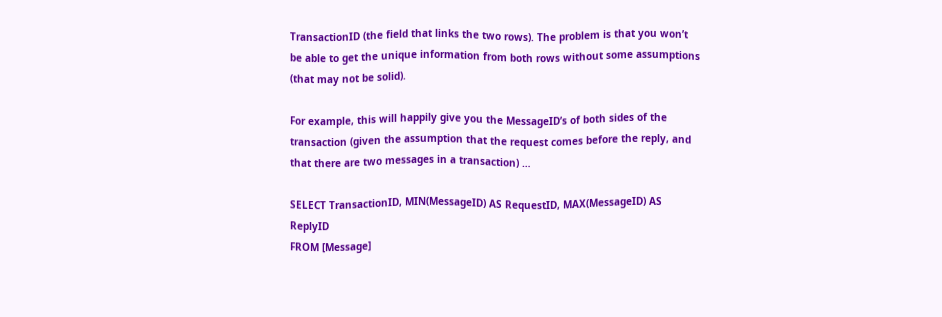TransactionID (the field that links the two rows). The problem is that you won’t be able to get the unique information from both rows without some assumptions (that may not be solid).

For example, this will happily give you the MessageID’s of both sides of the transaction (given the assumption that the request comes before the reply, and that there are two messages in a transaction) …

SELECT TransactionID, MIN(MessageID) AS RequestID, MAX(MessageID) AS ReplyID
FROM [Message]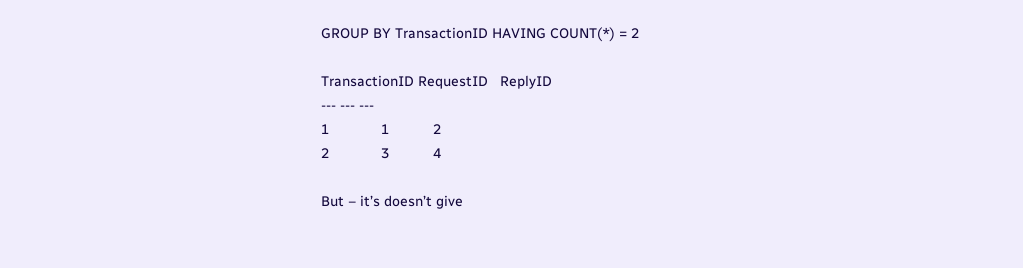GROUP BY TransactionID HAVING COUNT(*) = 2

TransactionID RequestID   ReplyID
--- --- ---
1             1           2
2             3           4

But – it’s doesn’t give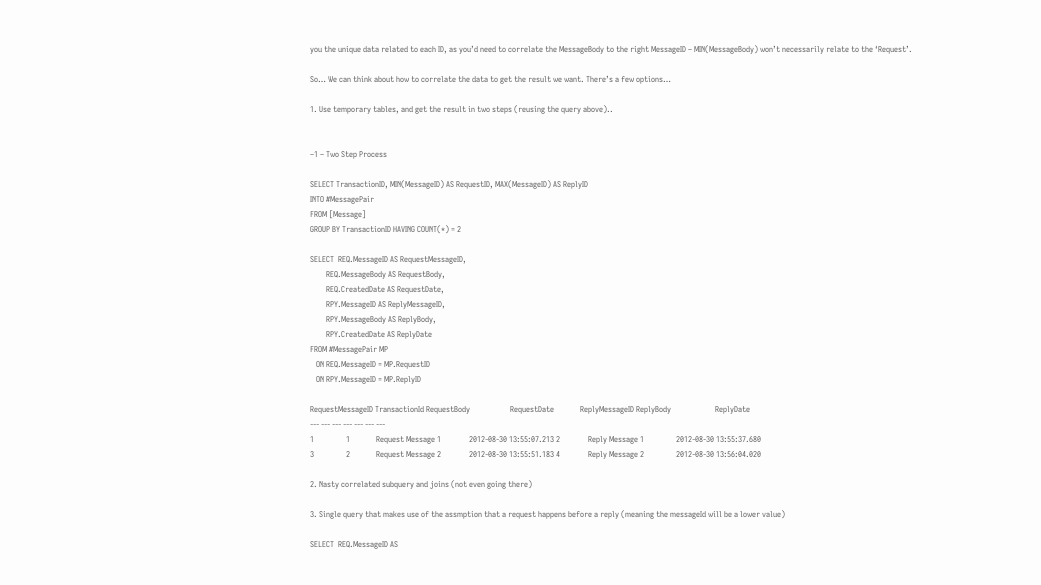you the unique data related to each ID, as you’d need to correlate the MessageBody to the right MessageID – MIN(MessageBody) won’t necessarily relate to the ‘Request’.

So… We can think about how to correlate the data to get the result we want. There’s a few options…

1. Use temporary tables, and get the result in two steps (reusing the query above)..


–1 – Two Step Process

SELECT TransactionID, MIN(MessageID) AS RequestID, MAX(MessageID) AS ReplyID
INTO #MessagePair
FROM [Message]
GROUP BY TransactionID HAVING COUNT(*) = 2

SELECT  REQ.MessageID AS RequestMessageID,
        REQ.MessageBody AS RequestBody,
        REQ.CreatedDate AS RequestDate,
        RPY.MessageID AS ReplyMessageID,
        RPY.MessageBody AS ReplyBody,
        RPY.CreatedDate AS ReplyDate
FROM #MessagePair MP
   ON REQ.MessageID = MP.RequestID
   ON RPY.MessageID = MP.ReplyID

RequestMessageID TransactionId RequestBody                    RequestDate             ReplyMessageID ReplyBody                      ReplyDate
--- --- --- --- --- --- ---
1                1             Request Message 1              2012-08-30 13:55:07.213 2              Reply Message 1                2012-08-30 13:55:37.680
3                2             Request Message 2              2012-08-30 13:55:51.183 4              Reply Message 2                2012-08-30 13:56:04.020

2. Nasty correlated subquery and joins (not even going there)

3. Single query that makes use of the assmption that a request happens before a reply (meaning the messageId will be a lower value)

SELECT  REQ.MessageID AS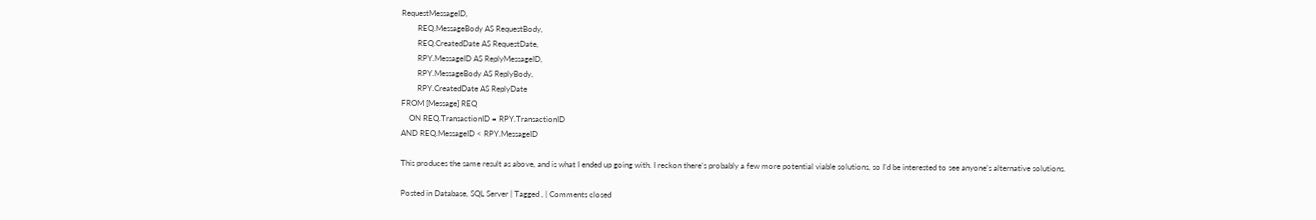RequestMessageID,
        REQ.MessageBody AS RequestBody,
        REQ.CreatedDate AS RequestDate,
        RPY.MessageID AS ReplyMessageID,
        RPY.MessageBody AS ReplyBody,
        RPY.CreatedDate AS ReplyDate
FROM [Message] REQ
    ON REQ.TransactionID = RPY.TransactionID
AND REQ.MessageID < RPY.MessageID

This produces the same result as above, and is what I ended up going with. I reckon there’s probably a few more potential viable solutions, so I’d be interested to see anyone’s alternative solutions.

Posted in Database, SQL Server | Tagged , | Comments closed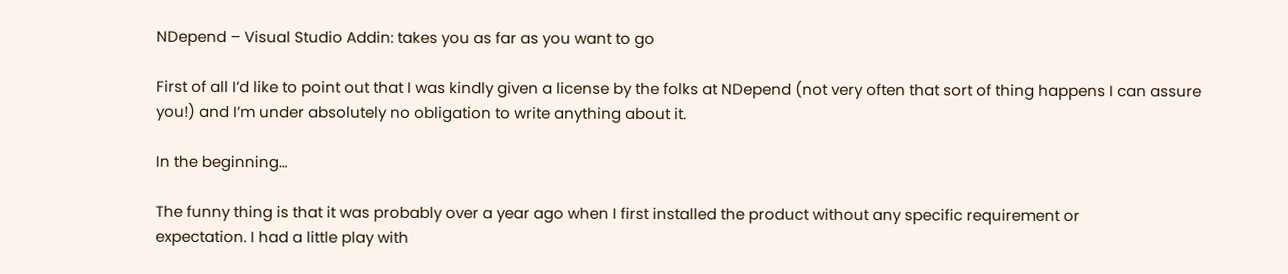NDepend – Visual Studio Addin: takes you as far as you want to go

First of all I’d like to point out that I was kindly given a license by the folks at NDepend (not very often that sort of thing happens I can assure you!) and I’m under absolutely no obligation to write anything about it.

In the beginning…

The funny thing is that it was probably over a year ago when I first installed the product without any specific requirement or
expectation. I had a little play with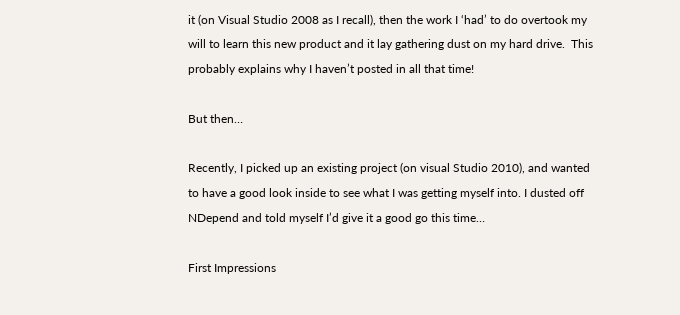it (on Visual Studio 2008 as I recall), then the work I ‘had’ to do overtook my will to learn this new product and it lay gathering dust on my hard drive.  This probably explains why I haven’t posted in all that time!

But then…

Recently, I picked up an existing project (on visual Studio 2010), and wanted to have a good look inside to see what I was getting myself into. I dusted off NDepend and told myself I’d give it a good go this time…

First Impressions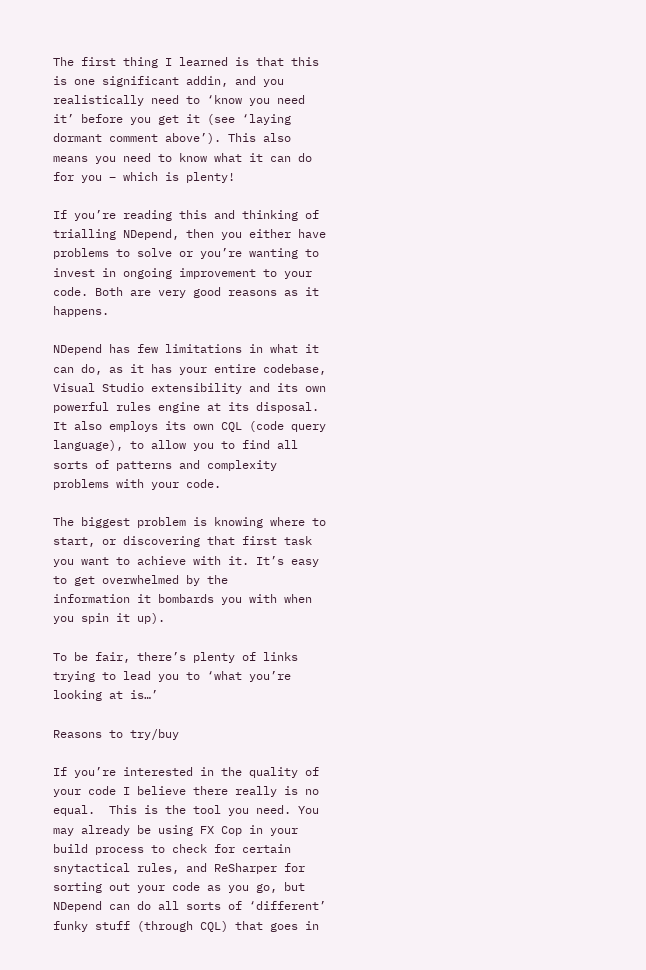The first thing I learned is that this is one significant addin, and you realistically need to ‘know you need it’ before you get it (see ‘laying
dormant comment above’). This also means you need to know what it can do for you – which is plenty!

If you’re reading this and thinking of trialling NDepend, then you either have problems to solve or you’re wanting to invest in ongoing improvement to your code. Both are very good reasons as it happens.

NDepend has few limitations in what it can do, as it has your entire codebase, Visual Studio extensibility and its own powerful rules engine at its disposal. It also employs its own CQL (code query language), to allow you to find all sorts of patterns and complexity problems with your code.

The biggest problem is knowing where to start, or discovering that first task you want to achieve with it. It’s easy to get overwhelmed by the
information it bombards you with when you spin it up).

To be fair, there’s plenty of links trying to lead you to ‘what you’re looking at is…’

Reasons to try/buy

If you’re interested in the quality of your code I believe there really is no equal.  This is the tool you need. You may already be using FX Cop in your build process to check for certain snytactical rules, and ReSharper for sorting out your code as you go, but NDepend can do all sorts of ‘different’ funky stuff (through CQL) that goes in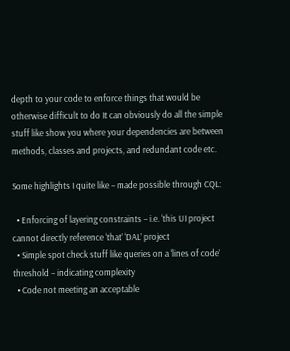depth to your code to enforce things that would be otherwise difficult to do It can obviously do all the simple stuff like show you where your dependencies are between methods, classes and projects, and redundant code etc.

Some highlights I quite like – made possible through CQL:

  • Enforcing of layering constraints – i.e. ‘this UI project cannot directly reference ‘that’ ‘DAL’ project
  • Simple spot check stuff like queries on a ‘lines of code’ threshold – indicating complexity
  • Code not meeting an acceptable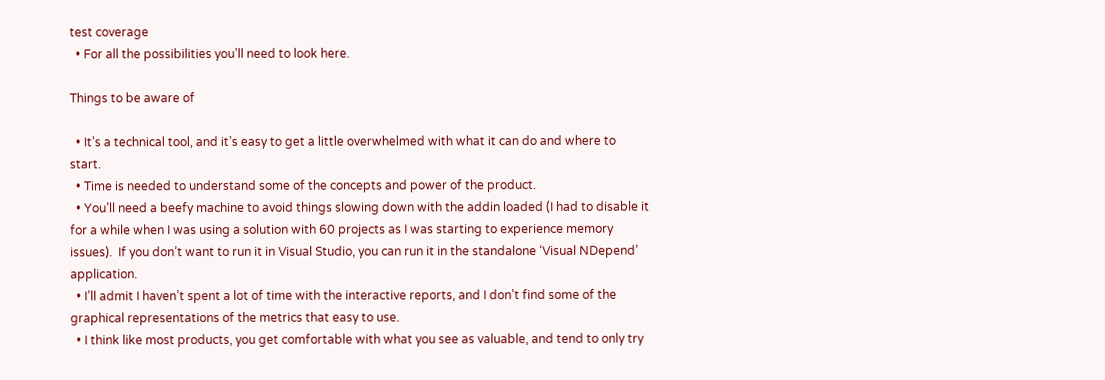test coverage
  • For all the possibilities you’ll need to look here.

Things to be aware of

  • It’s a technical tool, and it’s easy to get a little overwhelmed with what it can do and where to start.
  • Time is needed to understand some of the concepts and power of the product.
  • You’ll need a beefy machine to avoid things slowing down with the addin loaded (I had to disable it for a while when I was using a solution with 60 projects as I was starting to experience memory issues).  If you don’t want to run it in Visual Studio, you can run it in the standalone ‘Visual NDepend’ application.
  • I’ll admit I haven’t spent a lot of time with the interactive reports, and I don’t find some of the graphical representations of the metrics that easy to use.
  • I think like most products, you get comfortable with what you see as valuable, and tend to only try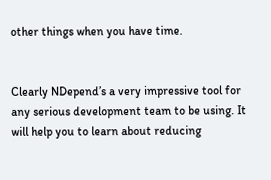other things when you have time.


Clearly NDepend’s a very impressive tool for any serious development team to be using. It will help you to learn about reducing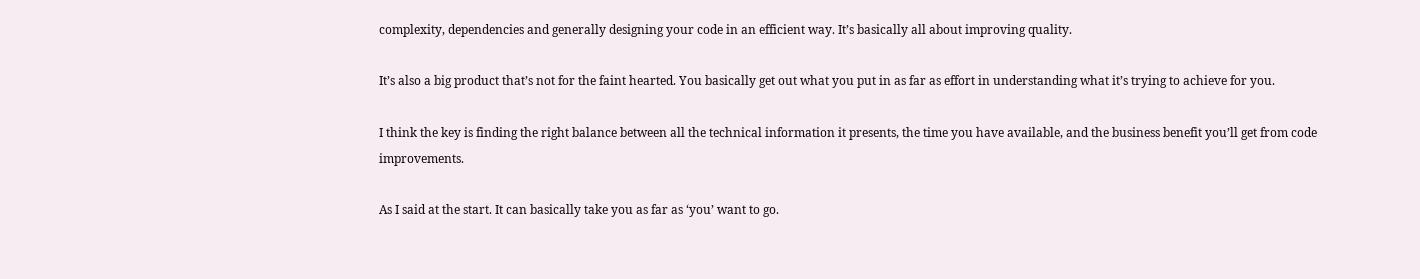complexity, dependencies and generally designing your code in an efficient way. It’s basically all about improving quality.

It’s also a big product that’s not for the faint hearted. You basically get out what you put in as far as effort in understanding what it’s trying to achieve for you.

I think the key is finding the right balance between all the technical information it presents, the time you have available, and the business benefit you’ll get from code improvements.

As I said at the start. It can basically take you as far as ‘you’ want to go.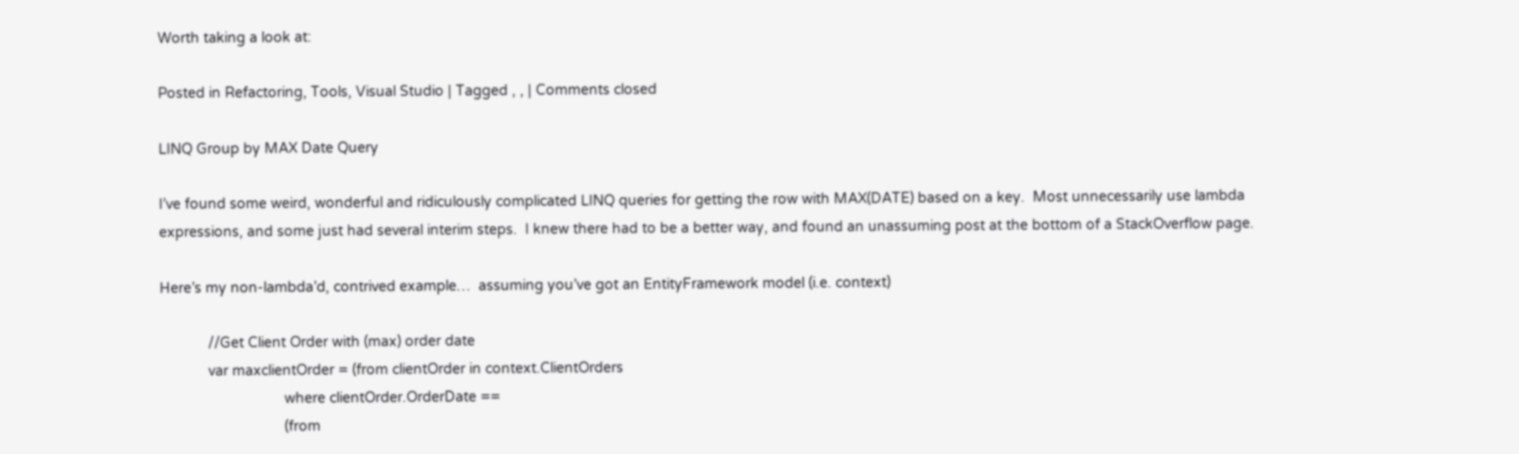Worth taking a look at:

Posted in Refactoring, Tools, Visual Studio | Tagged , , | Comments closed

LINQ Group by MAX Date Query

I’ve found some weird, wonderful and ridiculously complicated LINQ queries for getting the row with MAX(DATE) based on a key.  Most unnecessarily use lambda expressions, and some just had several interim steps.  I knew there had to be a better way, and found an unassuming post at the bottom of a StackOverflow page.

Here’s my non-lambda’d, contrived example…  assuming you’ve got an EntityFramework model (i.e. context)

            //Get Client Order with (max) order date
            var maxclientOrder = (from clientOrder in context.ClientOrders
                               where clientOrder.OrderDate ==
                               (from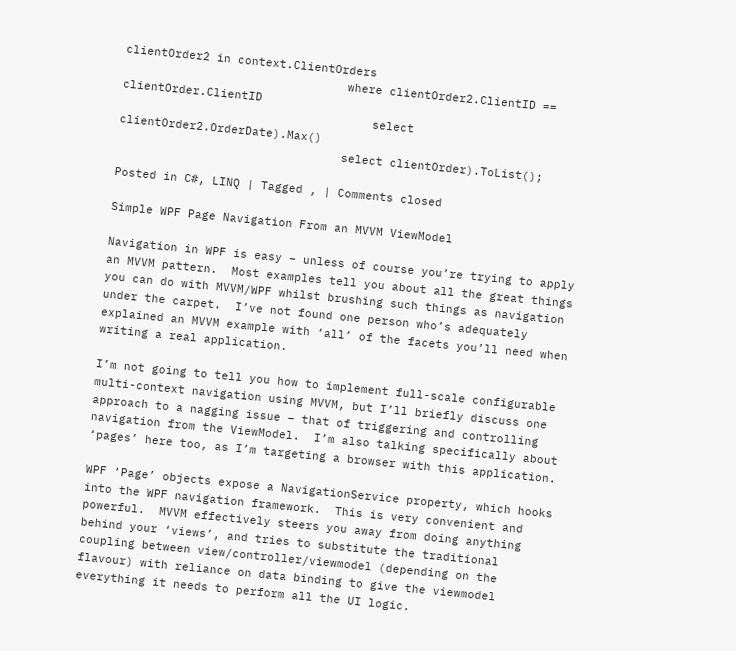clientOrder2 in context.ClientOrders
                                where clientOrder2.ClientID == clientOrder.ClientID
                                    select clientOrder2.OrderDate).Max()
                                select clientOrder).ToList();

Posted in C#, LINQ | Tagged , | Comments closed

Simple WPF Page Navigation From an MVVM ViewModel

Navigation in WPF is easy – unless of course you’re trying to apply an MVVM pattern.  Most examples tell you about all the great things you can do with MVVM/WPF whilst brushing such things as navigation under the carpet.  I’ve not found one person who’s adequately explained an MVVM example with ‘all’ of the facets you’ll need when writing a real application.

I’m not going to tell you how to implement full-scale configurable multi-context navigation using MVVM, but I’ll briefly discuss one approach to a nagging issue – that of triggering and controlling navigation from the ViewModel.  I’m also talking specifically about ‘pages’ here too, as I’m targeting a browser with this application.

WPF ‘Page’ objects expose a NavigationService property, which hooks into the WPF navigation framework.  This is very convenient and powerful.  MVVM effectively steers you away from doing anything behind your ‘views’, and tries to substitute the traditional coupling between view/controller/viewmodel (depending on the flavour) with reliance on data binding to give the viewmodel everything it needs to perform all the UI logic.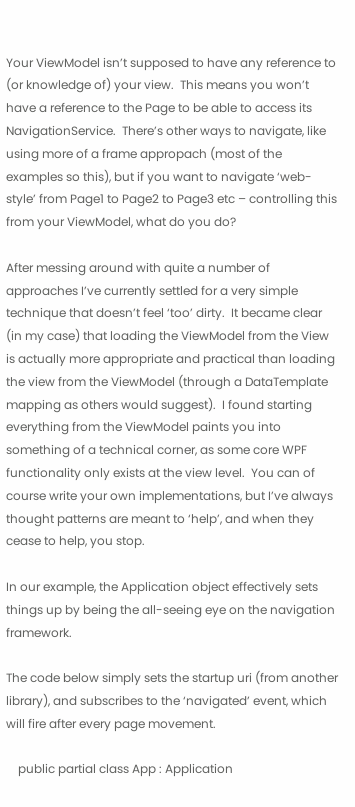Your ViewModel isn’t supposed to have any reference to (or knowledge of) your view.  This means you won’t have a reference to the Page to be able to access its NavigationService.  There’s other ways to navigate, like using more of a frame appropach (most of the examples so this), but if you want to navigate ‘web-style’ from Page1 to Page2 to Page3 etc – controlling this from your ViewModel, what do you do?

After messing around with quite a number of approaches I’ve currently settled for a very simple technique that doesn’t feel ‘too’ dirty.  It became clear (in my case) that loading the ViewModel from the View is actually more appropriate and practical than loading the view from the ViewModel (through a DataTemplate mapping as others would suggest).  I found starting everything from the ViewModel paints you into something of a technical corner, as some core WPF functionality only exists at the view level.  You can of course write your own implementations, but I’ve always thought patterns are meant to ‘help’, and when they cease to help, you stop.

In our example, the Application object effectively sets things up by being the all-seeing eye on the navigation framework.

The code below simply sets the startup uri (from another library), and subscribes to the ‘navigated’ event, which will fire after every page movement.

    public partial class App : Application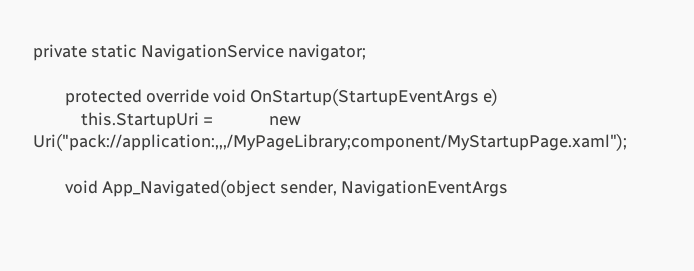private static NavigationService navigator;

        protected override void OnStartup(StartupEventArgs e)
            this.StartupUri =              new Uri("pack://application:,,,/MyPageLibrary;component/MyStartupPage.xaml");

        void App_Navigated(object sender, NavigationEventArgs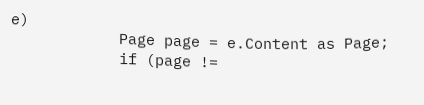e)
            Page page = e.Content as Page;
            if (page !=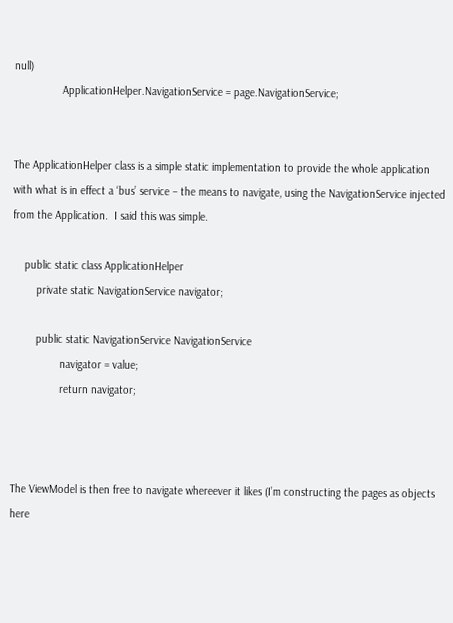null)
                ApplicationHelper.NavigationService = page.NavigationService;


The ApplicationHelper class is a simple static implementation to provide the whole application with what is in effect a ‘bus’ service – the means to navigate, using the NavigationService injected from the Application.  I said this was simple.

    public static class ApplicationHelper
        private static NavigationService navigator;

        public static NavigationService NavigationService
                navigator = value;
                return navigator;



The ViewModel is then free to navigate whereever it likes (I’m constructing the pages as objects here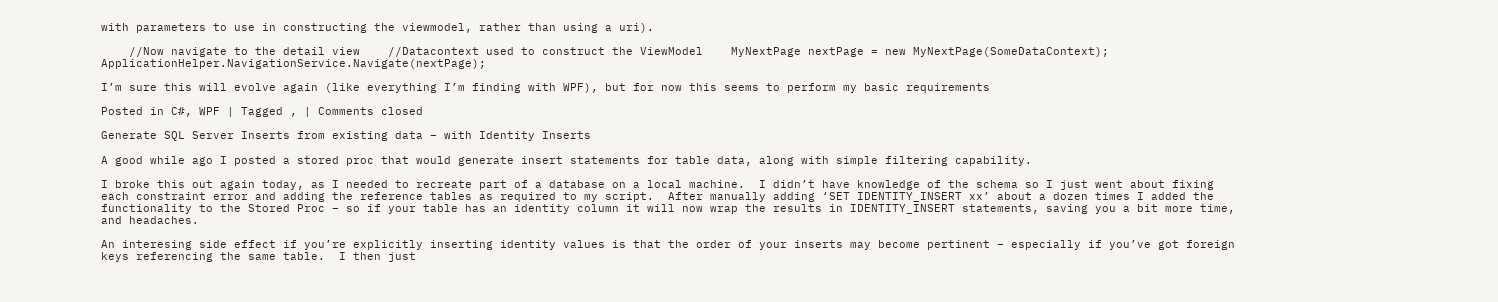with parameters to use in constructing the viewmodel, rather than using a uri).

    //Now navigate to the detail view    //Datacontext used to construct the ViewModel    MyNextPage nextPage = new MyNextPage(SomeDataContext);     ApplicationHelper.NavigationService.Navigate(nextPage);

I’m sure this will evolve again (like everything I’m finding with WPF), but for now this seems to perform my basic requirements

Posted in C#, WPF | Tagged , | Comments closed

Generate SQL Server Inserts from existing data – with Identity Inserts

A good while ago I posted a stored proc that would generate insert statements for table data, along with simple filtering capability.

I broke this out again today, as I needed to recreate part of a database on a local machine.  I didn’t have knowledge of the schema so I just went about fixing each constraint error and adding the reference tables as required to my script.  After manually adding ‘SET IDENTITY_INSERT xx’ about a dozen times I added the functionality to the Stored Proc – so if your table has an identity column it will now wrap the results in IDENTITY_INSERT statements, saving you a bit more time, and headaches.

An interesing side effect if you’re explicitly inserting identity values is that the order of your inserts may become pertinent – especially if you’ve got foreign keys referencing the same table.  I then just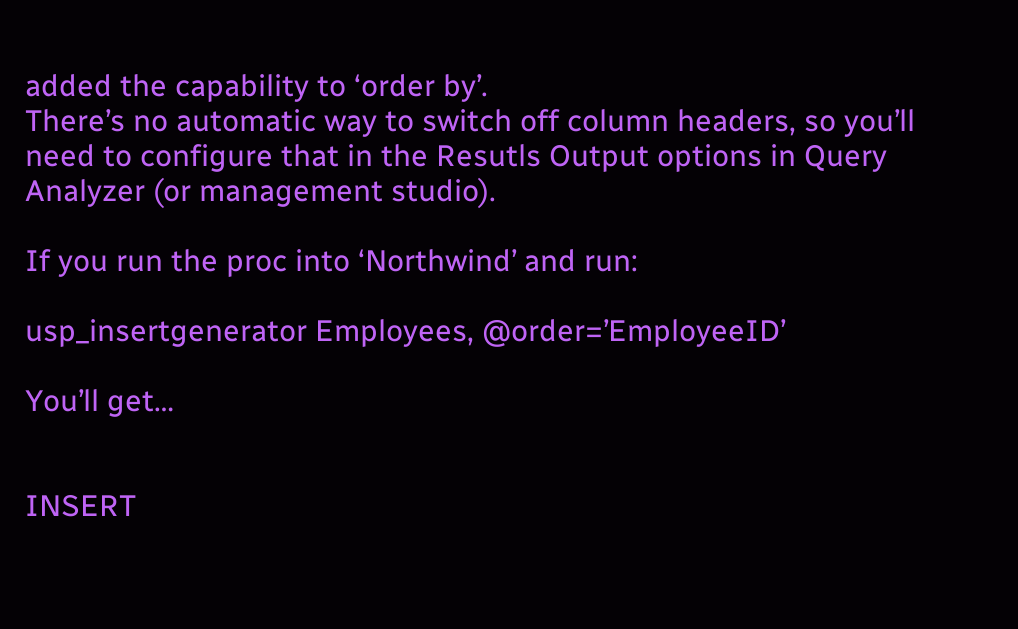added the capability to ‘order by’.
There’s no automatic way to switch off column headers, so you’ll need to configure that in the Resutls Output options in Query Analyzer (or management studio).

If you run the proc into ‘Northwind’ and run:

usp_insertgenerator Employees, @order=’EmployeeID’

You’ll get…


INSERT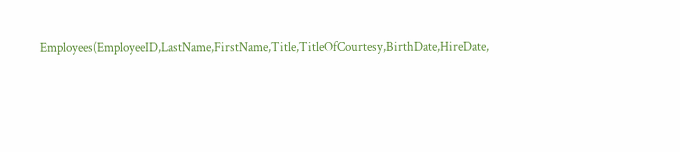Employees(EmployeeID,LastName,FirstName,Title,TitleOfCourtesy,BirthDate,HireDate,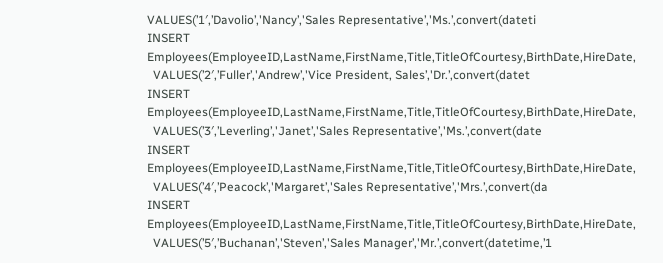VALUES(’1′,’Davolio’,'Nancy’,'Sales Representative’,'Ms.’,convert(dateti
INSERT Employees(EmployeeID,LastName,FirstName,Title,TitleOfCourtesy,BirthDate,HireDate,
  VALUES(’2′,’Fuller’,'Andrew’,'Vice President, Sales’,'Dr.’,convert(datet
INSERT Employees(EmployeeID,LastName,FirstName,Title,TitleOfCourtesy,BirthDate,HireDate,
  VALUES(’3′,’Leverling’,'Janet’,'Sales Representative’,'Ms.’,convert(date
INSERT Employees(EmployeeID,LastName,FirstName,Title,TitleOfCourtesy,BirthDate,HireDate,
  VALUES(’4′,’Peacock’,'Margaret’,'Sales Representative’,'Mrs.’,convert(da
INSERT Employees(EmployeeID,LastName,FirstName,Title,TitleOfCourtesy,BirthDate,HireDate,
  VALUES(’5′,’Buchanan’,'Steven’,'Sales Manager’,'Mr.’,convert(datetime,’1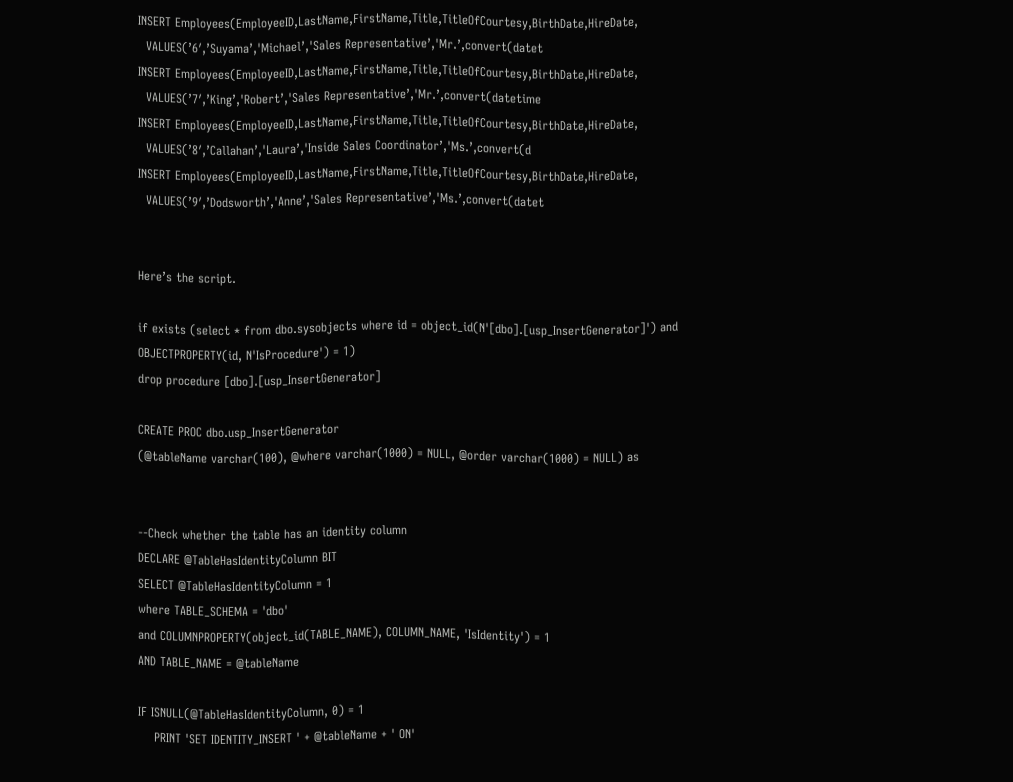INSERT Employees(EmployeeID,LastName,FirstName,Title,TitleOfCourtesy,BirthDate,HireDate,
  VALUES(’6′,’Suyama’,'Michael’,'Sales Representative’,'Mr.’,convert(datet
INSERT Employees(EmployeeID,LastName,FirstName,Title,TitleOfCourtesy,BirthDate,HireDate,
  VALUES(’7′,’King’,'Robert’,'Sales Representative’,'Mr.’,convert(datetime
INSERT Employees(EmployeeID,LastName,FirstName,Title,TitleOfCourtesy,BirthDate,HireDate,
  VALUES(’8′,’Callahan’,'Laura’,'Inside Sales Coordinator’,'Ms.’,convert(d
INSERT Employees(EmployeeID,LastName,FirstName,Title,TitleOfCourtesy,BirthDate,HireDate,
  VALUES(’9′,’Dodsworth’,'Anne’,'Sales Representative’,'Ms.’,convert(datet


Here’s the script.

if exists (select * from dbo.sysobjects where id = object_id(N'[dbo].[usp_InsertGenerator]') and
OBJECTPROPERTY(id, N'IsProcedure') = 1)
drop procedure [dbo].[usp_InsertGenerator]

CREATE PROC dbo.usp_InsertGenerator
(@tableName varchar(100), @where varchar(1000) = NULL, @order varchar(1000) = NULL) as


--Check whether the table has an identity column
DECLARE @TableHasIdentityColumn BIT
SELECT @TableHasIdentityColumn = 1
where TABLE_SCHEMA = 'dbo'
and COLUMNPROPERTY(object_id(TABLE_NAME), COLUMN_NAME, 'IsIdentity') = 1
AND TABLE_NAME = @tableName

IF ISNULL(@TableHasIdentityColumn, 0) = 1
    PRINT 'SET IDENTITY_INSERT ' + @tableName + ' ON'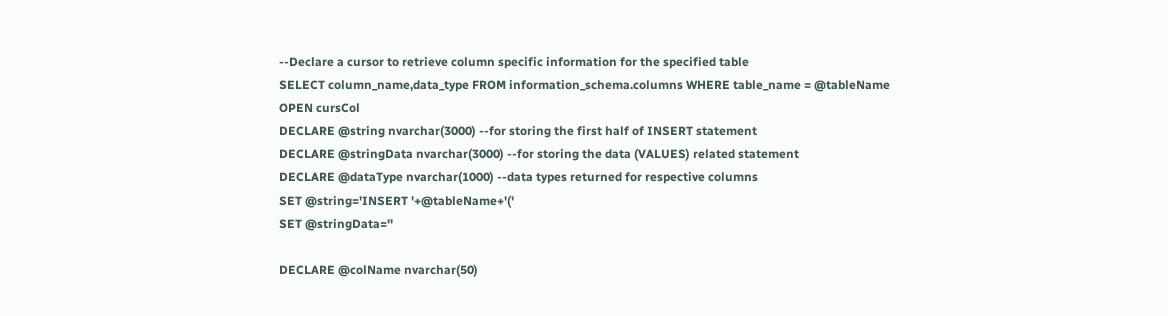--Declare a cursor to retrieve column specific information for the specified table
SELECT column_name,data_type FROM information_schema.columns WHERE table_name = @tableName
OPEN cursCol
DECLARE @string nvarchar(3000) --for storing the first half of INSERT statement
DECLARE @stringData nvarchar(3000) --for storing the data (VALUES) related statement
DECLARE @dataType nvarchar(1000) --data types returned for respective columns
SET @string='INSERT '+@tableName+'('
SET @stringData=''

DECLARE @colName nvarchar(50)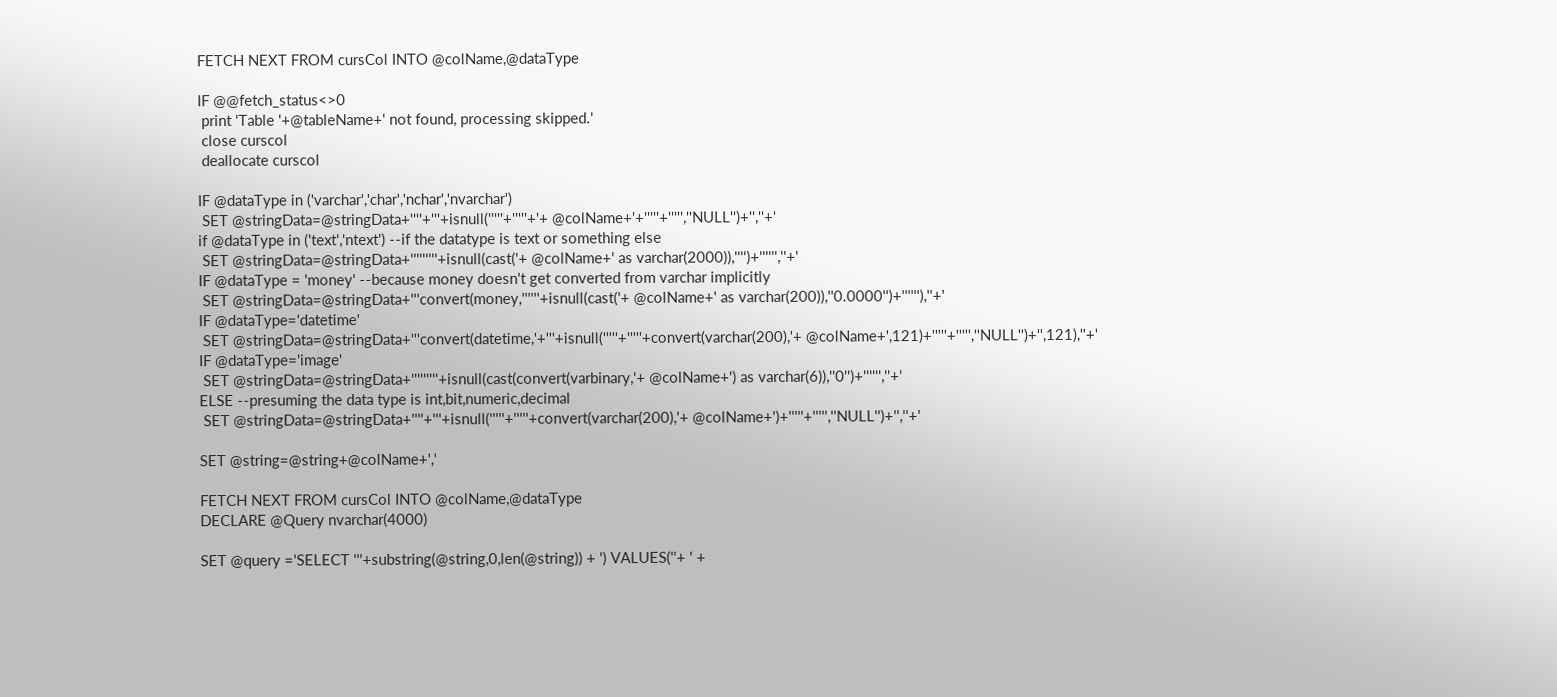FETCH NEXT FROM cursCol INTO @colName,@dataType

IF @@fetch_status<>0
 print 'Table '+@tableName+' not found, processing skipped.'
 close curscol
 deallocate curscol

IF @dataType in ('varchar','char','nchar','nvarchar')
 SET @stringData=@stringData+''''+'''+isnull('''''+'''''+'+ @colName+'+'''''+''''',''NULL'')+'',''+'
if @dataType in ('text','ntext') --if the datatype is text or something else
 SET @stringData=@stringData+'''''''''+isnull(cast('+ @colName+' as varchar(2000)),'''')+'''''',''+'
IF @dataType = 'money' --because money doesn't get converted from varchar implicitly
 SET @stringData=@stringData+'''convert(money,''''''+isnull(cast('+ @colName+' as varchar(200)),''0.0000'')+''''''),''+'
IF @dataType='datetime'
 SET @stringData=@stringData+'''convert(datetime,'+'''+isnull('''''+'''''+convert(varchar(200),'+ @colName+',121)+'''''+''''',''NULL'')+'',121),''+'
IF @dataType='image'
 SET @stringData=@stringData+'''''''''+isnull(cast(convert(varbinary,'+ @colName+') as varchar(6)),''0'')+'''''',''+'
ELSE --presuming the data type is int,bit,numeric,decimal
 SET @stringData=@stringData+''''+'''+isnull('''''+'''''+convert(varchar(200),'+ @colName+')+'''''+''''',''NULL'')+'',''+'

SET @string=@string+@colName+','

FETCH NEXT FROM cursCol INTO @colName,@dataType
DECLARE @Query nvarchar(4000)

SET @query ='SELECT '''+substring(@string,0,len(@string)) + ') VALUES(''+ ' +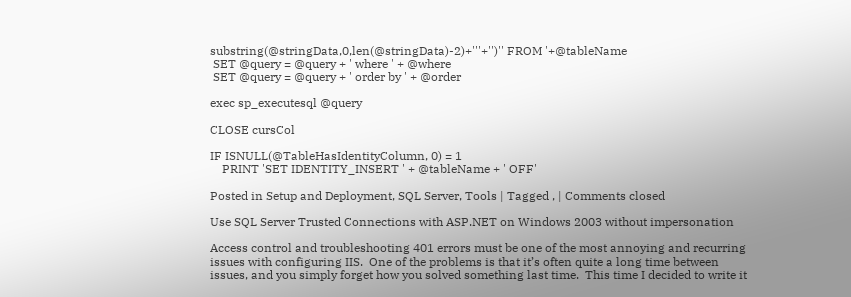substring(@stringData,0,len(@stringData)-2)+'''+'')'' FROM '+@tableName
 SET @query = @query + ' where ' + @where
 SET @query = @query + ' order by ' + @order

exec sp_executesql @query

CLOSE cursCol

IF ISNULL(@TableHasIdentityColumn, 0) = 1
    PRINT 'SET IDENTITY_INSERT ' + @tableName + ' OFF'

Posted in Setup and Deployment, SQL Server, Tools | Tagged , | Comments closed

Use SQL Server Trusted Connections with ASP.NET on Windows 2003 without impersonation

Access control and troubleshooting 401 errors must be one of the most annoying and recurring issues with configuring IIS.  One of the problems is that it’s often quite a long time between issues, and you simply forget how you solved something last time.  This time I decided to write it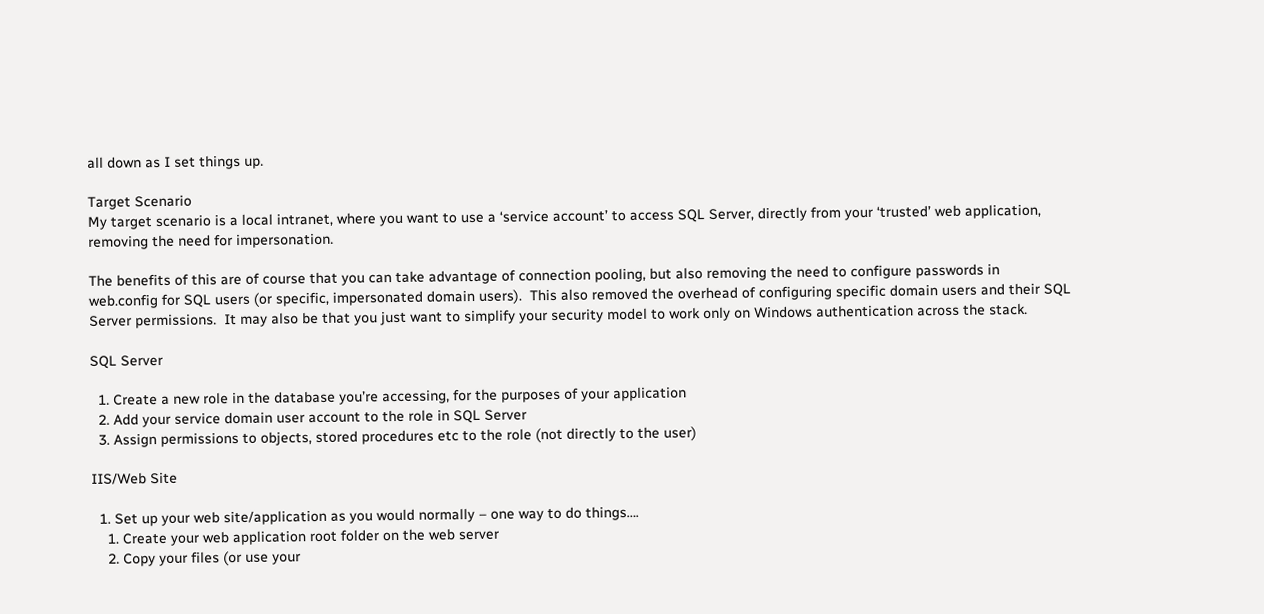all down as I set things up.

Target Scenario
My target scenario is a local intranet, where you want to use a ‘service account’ to access SQL Server, directly from your ‘trusted’ web application, removing the need for impersonation.

The benefits of this are of course that you can take advantage of connection pooling, but also removing the need to configure passwords in web.config for SQL users (or specific, impersonated domain users).  This also removed the overhead of configuring specific domain users and their SQL Server permissions.  It may also be that you just want to simplify your security model to work only on Windows authentication across the stack.

SQL Server

  1. Create a new role in the database you’re accessing, for the purposes of your application
  2. Add your service domain user account to the role in SQL Server
  3. Assign permissions to objects, stored procedures etc to the role (not directly to the user)

IIS/Web Site

  1. Set up your web site/application as you would normally – one way to do things….
    1. Create your web application root folder on the web server
    2. Copy your files (or use your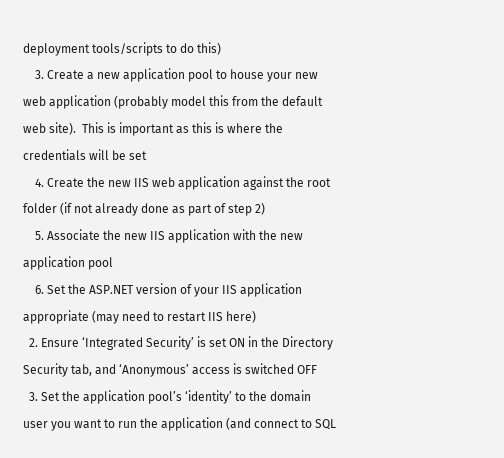deployment tools/scripts to do this)
    3. Create a new application pool to house your new web application (probably model this from the default web site).  This is important as this is where the credentials will be set
    4. Create the new IIS web application against the root folder (if not already done as part of step 2)
    5. Associate the new IIS application with the new application pool
    6. Set the ASP.NET version of your IIS application appropriate (may need to restart IIS here)
  2. Ensure ‘Integrated Security’ is set ON in the Directory Security tab, and ‘Anonymous’ access is switched OFF
  3. Set the application pool’s ‘identity’ to the domain user you want to run the application (and connect to SQL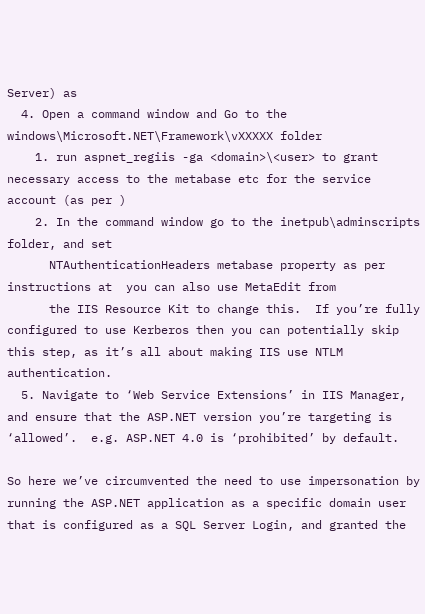Server) as
  4. Open a command window and Go to the windows\Microsoft.NET\Framework\vXXXXX folder
    1. run aspnet_regiis -ga <domain>\<user> to grant necessary access to the metabase etc for the service account (as per )
    2. In the command window go to the inetpub\adminscripts folder, and set
      NTAuthenticationHeaders metabase property as per instructions at  you can also use MetaEdit from
      the IIS Resource Kit to change this.  If you’re fully configured to use Kerberos then you can potentially skip this step, as it’s all about making IIS use NTLM authentication.
  5. Navigate to ‘Web Service Extensions’ in IIS Manager, and ensure that the ASP.NET version you’re targeting is ‘allowed’.  e.g. ASP.NET 4.0 is ‘prohibited’ by default.

So here we’ve circumvented the need to use impersonation by running the ASP.NET application as a specific domain user that is configured as a SQL Server Login, and granted the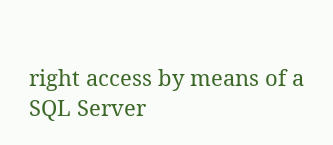right access by means of a SQL Server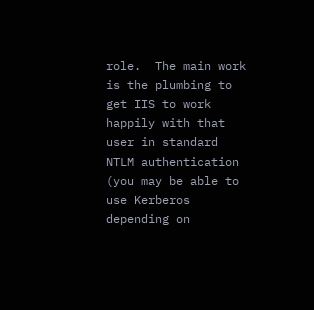role.  The main work is the plumbing to get IIS to work happily with that user in standard NTLM authentication (you may be able to use Kerberos depending on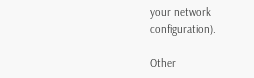your network configuration).

Other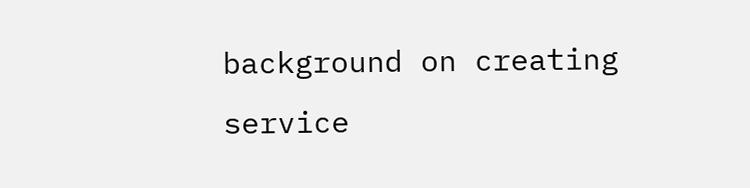background on creating service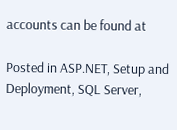accounts can be found at

Posted in ASP.NET, Setup and Deployment, SQL Server,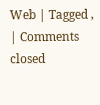Web | Tagged , | Comments closed